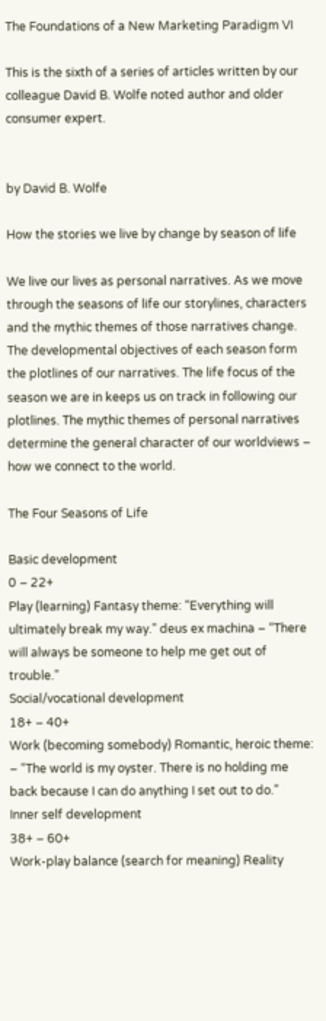The Foundations of a New Marketing Paradigm VI

This is the sixth of a series of articles written by our colleague David B. Wolfe noted author and older consumer expert.


by David B. Wolfe

How the stories we live by change by season of life

We live our lives as personal narratives. As we move through the seasons of life our storylines, characters and the mythic themes of those narratives change. The developmental objectives of each season form the plotlines of our narratives. The life focus of the season we are in keeps us on track in following our plotlines. The mythic themes of personal narratives determine the general character of our worldviews – how we connect to the world.

The Four Seasons of Life

Basic development
0 – 22+
Play (learning) Fantasy theme: “Everything will ultimately break my way.” deus ex machina – “There will always be someone to help me get out of trouble.”
Social/vocational development
18+ – 40+
Work (becoming somebody) Romantic, heroic theme: – “The world is my oyster. There is no holding me back because I can do anything I set out to do.”
Inner self development
38+ – 60+
Work-play balance (search for meaning) Reality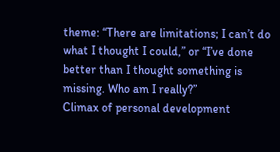theme: “There are limitations; I can’t do what I thought I could,” or “I’ve done better than I thought something is missing. Who am I really?”
Climax of personal development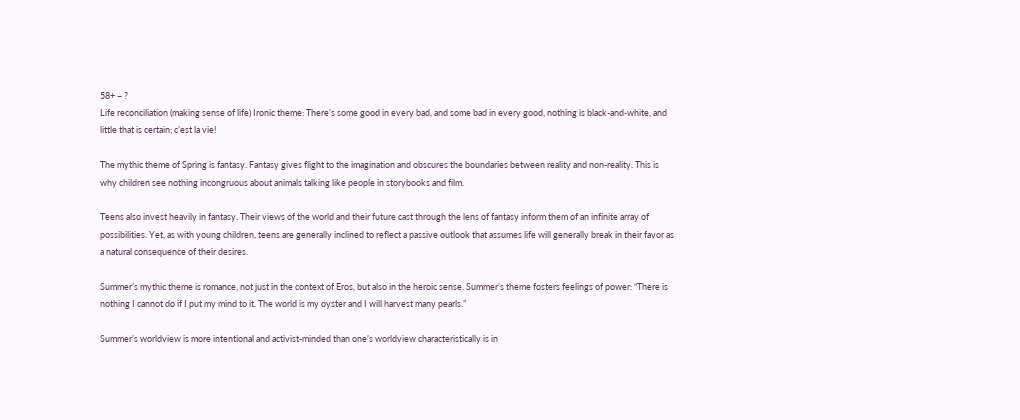58+ – ?
Life reconciliation (making sense of life) Ironic theme: There’s some good in every bad, and some bad in every good, nothing is black-and-white, and little that is certain; c’est la vie!

The mythic theme of Spring is fantasy. Fantasy gives flight to the imagination and obscures the boundaries between reality and non-reality. This is why children see nothing incongruous about animals talking like people in storybooks and film.

Teens also invest heavily in fantasy. Their views of the world and their future cast through the lens of fantasy inform them of an infinite array of possibilities. Yet, as with young children, teens are generally inclined to reflect a passive outlook that assumes life will generally break in their favor as a natural consequence of their desires.

Summer’s mythic theme is romance, not just in the context of Eros, but also in the heroic sense. Summer’s theme fosters feelings of power: “There is nothing I cannot do if I put my mind to it. The world is my oyster and I will harvest many pearls.”

Summer’s worldview is more intentional and activist-minded than one’s worldview characteristically is in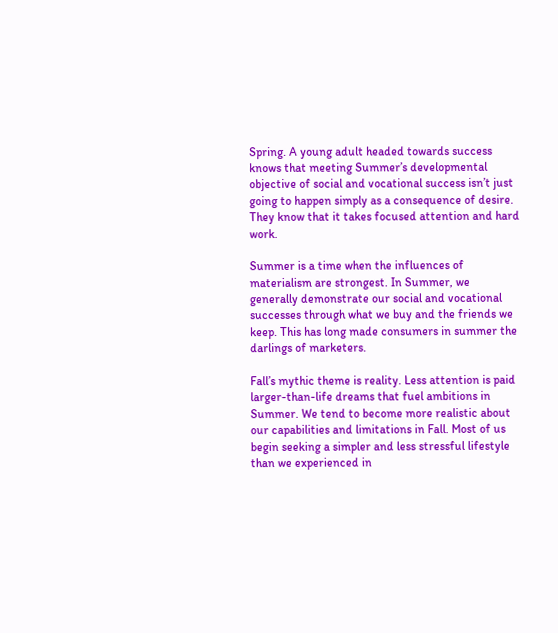Spring. A young adult headed towards success knows that meeting Summer’s developmental objective of social and vocational success isn’t just going to happen simply as a consequence of desire. They know that it takes focused attention and hard work.

Summer is a time when the influences of materialism are strongest. In Summer, we generally demonstrate our social and vocational successes through what we buy and the friends we keep. This has long made consumers in summer the darlings of marketers.

Fall’s mythic theme is reality. Less attention is paid larger-than-life dreams that fuel ambitions in Summer. We tend to become more realistic about our capabilities and limitations in Fall. Most of us begin seeking a simpler and less stressful lifestyle than we experienced in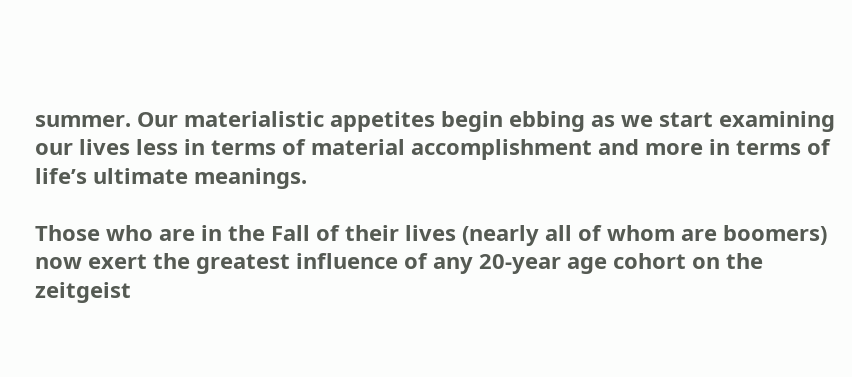summer. Our materialistic appetites begin ebbing as we start examining our lives less in terms of material accomplishment and more in terms of life’s ultimate meanings.

Those who are in the Fall of their lives (nearly all of whom are boomers) now exert the greatest influence of any 20-year age cohort on the zeitgeist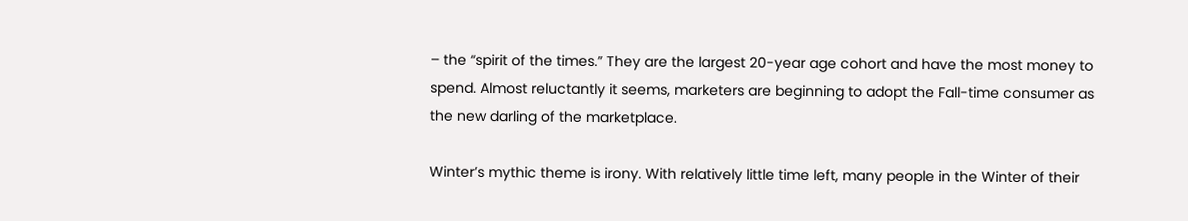– the “spirit of the times.” They are the largest 20-year age cohort and have the most money to spend. Almost reluctantly it seems, marketers are beginning to adopt the Fall-time consumer as the new darling of the marketplace.

Winter’s mythic theme is irony. With relatively little time left, many people in the Winter of their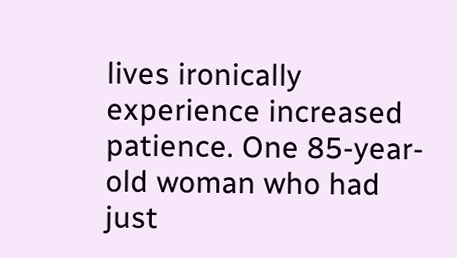lives ironically experience increased patience. One 85-year-old woman who had just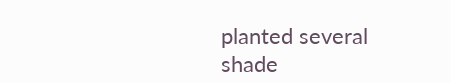planted several shade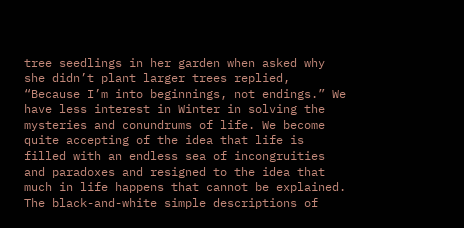tree seedlings in her garden when asked why she didn’t plant larger trees replied, “Because I’m into beginnings, not endings.” We have less interest in Winter in solving the mysteries and conundrums of life. We become quite accepting of the idea that life is filled with an endless sea of incongruities and paradoxes and resigned to the idea that much in life happens that cannot be explained.  The black-and-white simple descriptions of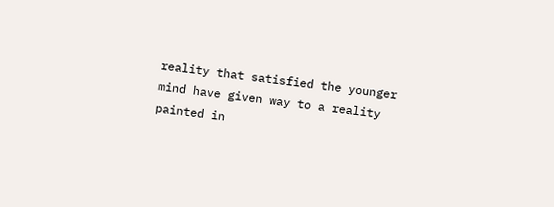reality that satisfied the younger mind have given way to a reality painted in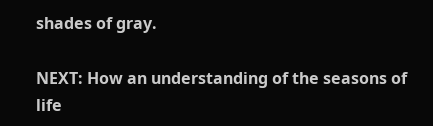shades of gray.

NEXT: How an understanding of the seasons of life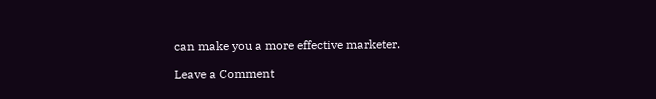can make you a more effective marketer.

Leave a Comment